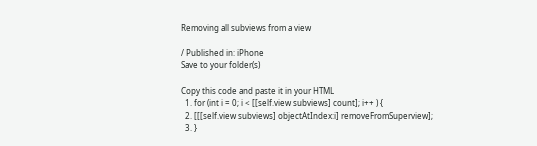Removing all subviews from a view

/ Published in: iPhone
Save to your folder(s)

Copy this code and paste it in your HTML
  1. for (int i = 0; i < [[self.view subviews] count]; i++ ) {
  2. [[[self.view subviews] objectAtIndex:i] removeFromSuperview];
  3. }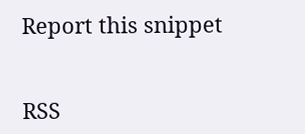Report this snippet


RSS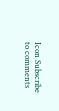Icon Subscribe to comments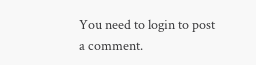You need to login to post a comment.